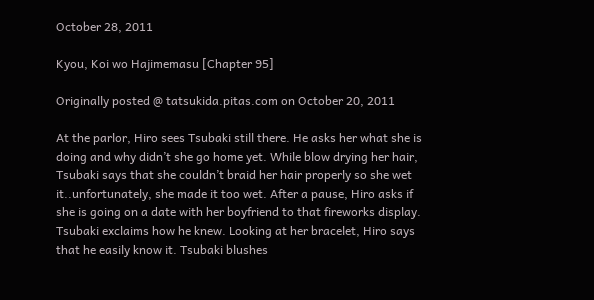October 28, 2011

Kyou, Koi wo Hajimemasu [Chapter 95]

Originally posted @ tatsukida.pitas.com on October 20, 2011

At the parlor, Hiro sees Tsubaki still there. He asks her what she is doing and why didn’t she go home yet. While blow drying her hair, Tsubaki says that she couldn’t braid her hair properly so she wet it..unfortunately, she made it too wet. After a pause, Hiro asks if she is going on a date with her boyfriend to that fireworks display. Tsubaki exclaims how he knew. Looking at her bracelet, Hiro says that he easily know it. Tsubaki blushes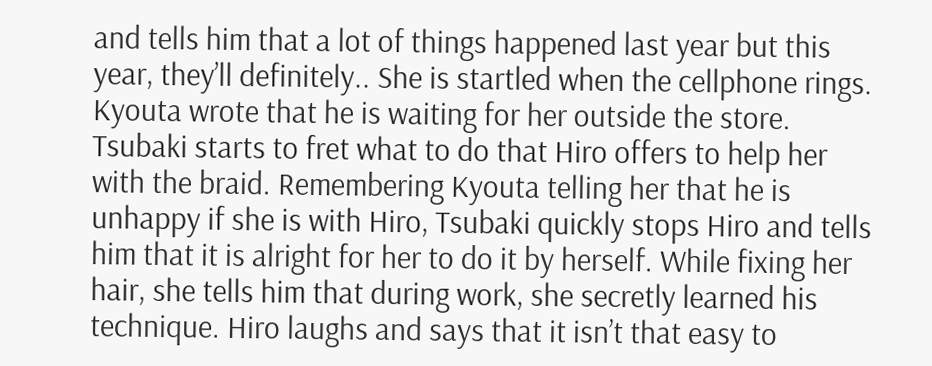and tells him that a lot of things happened last year but this year, they’ll definitely.. She is startled when the cellphone rings. Kyouta wrote that he is waiting for her outside the store. Tsubaki starts to fret what to do that Hiro offers to help her with the braid. Remembering Kyouta telling her that he is unhappy if she is with Hiro, Tsubaki quickly stops Hiro and tells him that it is alright for her to do it by herself. While fixing her hair, she tells him that during work, she secretly learned his technique. Hiro laughs and says that it isn’t that easy to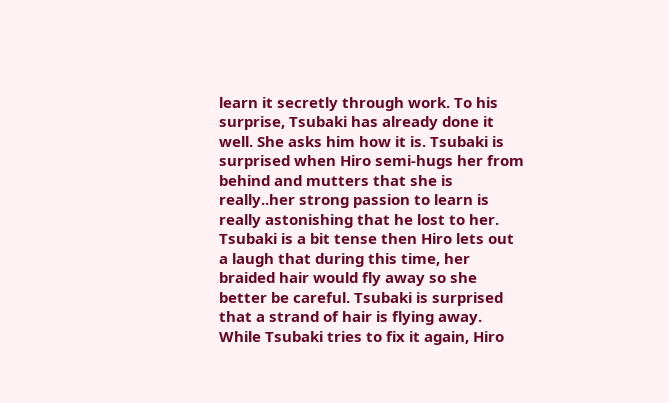learn it secretly through work. To his surprise, Tsubaki has already done it well. She asks him how it is. Tsubaki is surprised when Hiro semi-hugs her from behind and mutters that she is really..her strong passion to learn is really astonishing that he lost to her. Tsubaki is a bit tense then Hiro lets out a laugh that during this time, her braided hair would fly away so she better be careful. Tsubaki is surprised that a strand of hair is flying away. While Tsubaki tries to fix it again, Hiro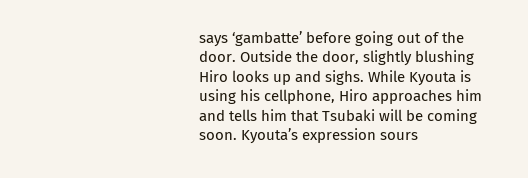says ‘gambatte’ before going out of the door. Outside the door, slightly blushing Hiro looks up and sighs. While Kyouta is using his cellphone, Hiro approaches him and tells him that Tsubaki will be coming soon. Kyouta’s expression sours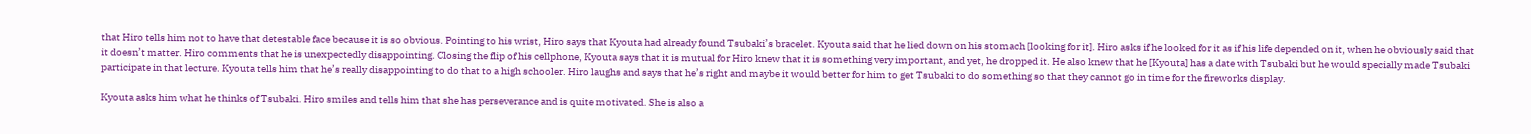that Hiro tells him not to have that detestable face because it is so obvious. Pointing to his wrist, Hiro says that Kyouta had already found Tsubaki’s bracelet. Kyouta said that he lied down on his stomach [looking for it]. Hiro asks if he looked for it as if his life depended on it, when he obviously said that it doesn’t matter. Hiro comments that he is unexpectedly disappointing. Closing the flip of his cellphone, Kyouta says that it is mutual for Hiro knew that it is something very important, and yet, he dropped it. He also knew that he [Kyouta] has a date with Tsubaki but he would specially made Tsubaki participate in that lecture. Kyouta tells him that he’s really disappointing to do that to a high schooler. Hiro laughs and says that he’s right and maybe it would better for him to get Tsubaki to do something so that they cannot go in time for the fireworks display.

Kyouta asks him what he thinks of Tsubaki. Hiro smiles and tells him that she has perseverance and is quite motivated. She is also a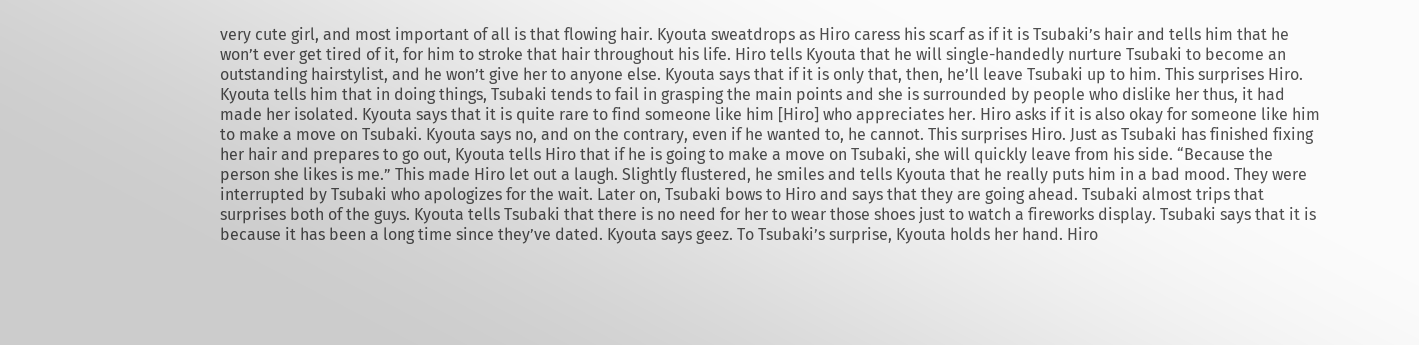very cute girl, and most important of all is that flowing hair. Kyouta sweatdrops as Hiro caress his scarf as if it is Tsubaki’s hair and tells him that he won’t ever get tired of it, for him to stroke that hair throughout his life. Hiro tells Kyouta that he will single-handedly nurture Tsubaki to become an outstanding hairstylist, and he won’t give her to anyone else. Kyouta says that if it is only that, then, he’ll leave Tsubaki up to him. This surprises Hiro. Kyouta tells him that in doing things, Tsubaki tends to fail in grasping the main points and she is surrounded by people who dislike her thus, it had made her isolated. Kyouta says that it is quite rare to find someone like him [Hiro] who appreciates her. Hiro asks if it is also okay for someone like him to make a move on Tsubaki. Kyouta says no, and on the contrary, even if he wanted to, he cannot. This surprises Hiro. Just as Tsubaki has finished fixing her hair and prepares to go out, Kyouta tells Hiro that if he is going to make a move on Tsubaki, she will quickly leave from his side. “Because the person she likes is me.” This made Hiro let out a laugh. Slightly flustered, he smiles and tells Kyouta that he really puts him in a bad mood. They were interrupted by Tsubaki who apologizes for the wait. Later on, Tsubaki bows to Hiro and says that they are going ahead. Tsubaki almost trips that surprises both of the guys. Kyouta tells Tsubaki that there is no need for her to wear those shoes just to watch a fireworks display. Tsubaki says that it is because it has been a long time since they’ve dated. Kyouta says geez. To Tsubaki’s surprise, Kyouta holds her hand. Hiro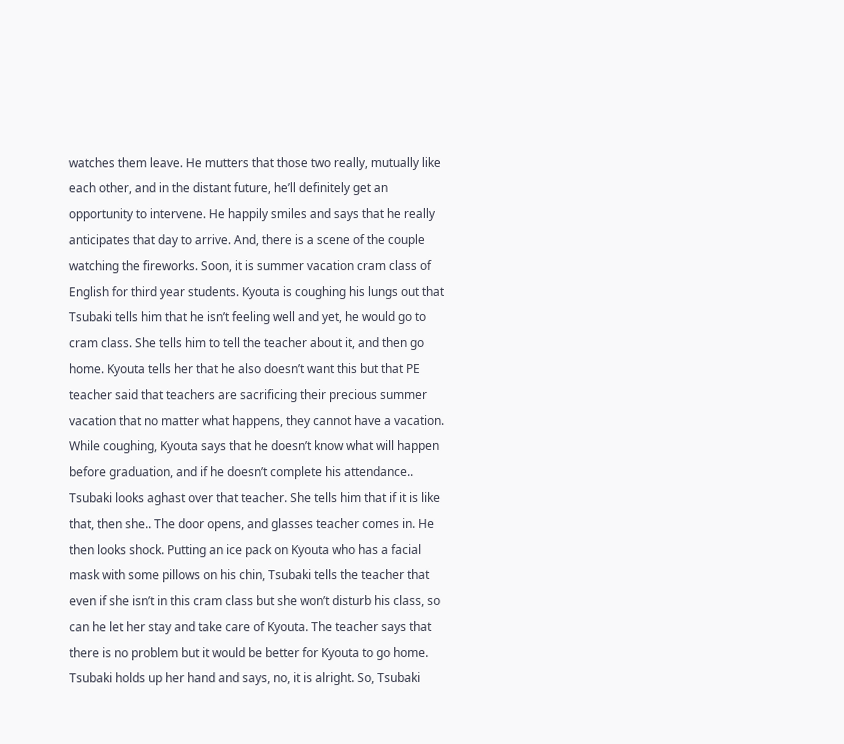watches them leave. He mutters that those two really, mutually like each other, and in the distant future, he’ll definitely get an opportunity to intervene. He happily smiles and says that he really anticipates that day to arrive. And, there is a scene of the couple watching the fireworks. Soon, it is summer vacation cram class of English for third year students. Kyouta is coughing his lungs out that Tsubaki tells him that he isn’t feeling well and yet, he would go to cram class. She tells him to tell the teacher about it, and then go home. Kyouta tells her that he also doesn’t want this but that PE teacher said that teachers are sacrificing their precious summer vacation that no matter what happens, they cannot have a vacation.
While coughing, Kyouta says that he doesn’t know what will happen before graduation, and if he doesn’t complete his attendance.. Tsubaki looks aghast over that teacher. She tells him that if it is like that, then she.. The door opens, and glasses teacher comes in. He then looks shock. Putting an ice pack on Kyouta who has a facial mask with some pillows on his chin, Tsubaki tells the teacher that even if she isn’t in this cram class but she won’t disturb his class, so can he let her stay and take care of Kyouta. The teacher says that there is no problem but it would be better for Kyouta to go home. Tsubaki holds up her hand and says, no, it is alright. So, Tsubaki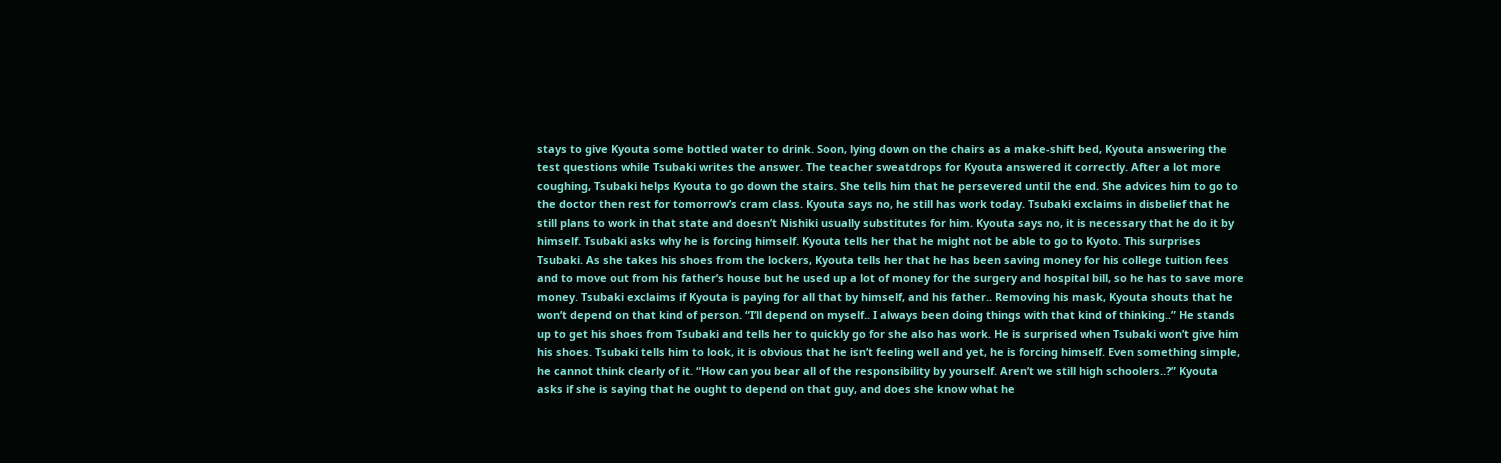stays to give Kyouta some bottled water to drink. Soon, lying down on the chairs as a make-shift bed, Kyouta answering the test questions while Tsubaki writes the answer. The teacher sweatdrops for Kyouta answered it correctly. After a lot more coughing, Tsubaki helps Kyouta to go down the stairs. She tells him that he persevered until the end. She advices him to go to the doctor then rest for tomorrow’s cram class. Kyouta says no, he still has work today. Tsubaki exclaims in disbelief that he still plans to work in that state and doesn’t Nishiki usually substitutes for him. Kyouta says no, it is necessary that he do it by himself. Tsubaki asks why he is forcing himself. Kyouta tells her that he might not be able to go to Kyoto. This surprises Tsubaki. As she takes his shoes from the lockers, Kyouta tells her that he has been saving money for his college tuition fees and to move out from his father’s house but he used up a lot of money for the surgery and hospital bill, so he has to save more money. Tsubaki exclaims if Kyouta is paying for all that by himself, and his father.. Removing his mask, Kyouta shouts that he won’t depend on that kind of person. “I’ll depend on myself.. I always been doing things with that kind of thinking..” He stands up to get his shoes from Tsubaki and tells her to quickly go for she also has work. He is surprised when Tsubaki won’t give him his shoes. Tsubaki tells him to look, it is obvious that he isn’t feeling well and yet, he is forcing himself. Even something simple, he cannot think clearly of it. “How can you bear all of the responsibility by yourself. Aren’t we still high schoolers..?” Kyouta asks if she is saying that he ought to depend on that guy, and does she know what he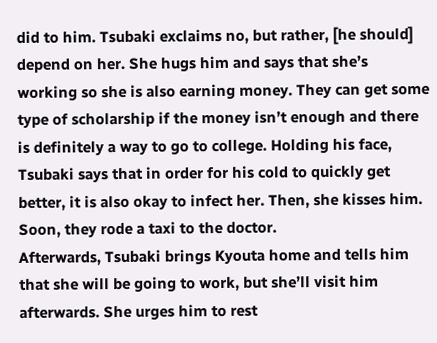did to him. Tsubaki exclaims no, but rather, [he should] depend on her. She hugs him and says that she’s working so she is also earning money. They can get some type of scholarship if the money isn’t enough and there is definitely a way to go to college. Holding his face, Tsubaki says that in order for his cold to quickly get better, it is also okay to infect her. Then, she kisses him. Soon, they rode a taxi to the doctor.
Afterwards, Tsubaki brings Kyouta home and tells him that she will be going to work, but she’ll visit him afterwards. She urges him to rest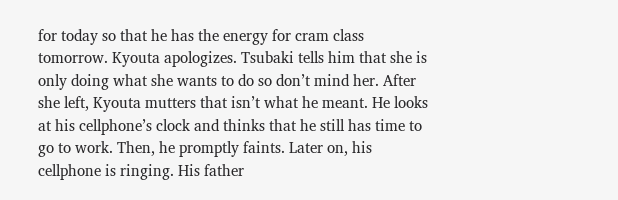for today so that he has the energy for cram class tomorrow. Kyouta apologizes. Tsubaki tells him that she is only doing what she wants to do so don’t mind her. After she left, Kyouta mutters that isn’t what he meant. He looks at his cellphone’s clock and thinks that he still has time to go to work. Then, he promptly faints. Later on, his cellphone is ringing. His father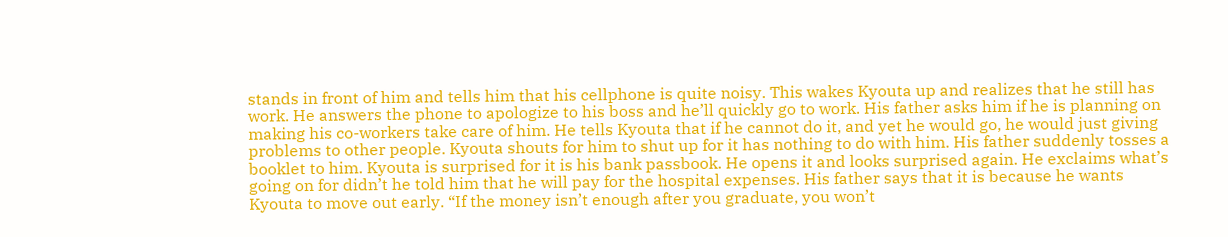stands in front of him and tells him that his cellphone is quite noisy. This wakes Kyouta up and realizes that he still has work. He answers the phone to apologize to his boss and he’ll quickly go to work. His father asks him if he is planning on making his co-workers take care of him. He tells Kyouta that if he cannot do it, and yet he would go, he would just giving problems to other people. Kyouta shouts for him to shut up for it has nothing to do with him. His father suddenly tosses a booklet to him. Kyouta is surprised for it is his bank passbook. He opens it and looks surprised again. He exclaims what’s going on for didn’t he told him that he will pay for the hospital expenses. His father says that it is because he wants Kyouta to move out early. “If the money isn’t enough after you graduate, you won’t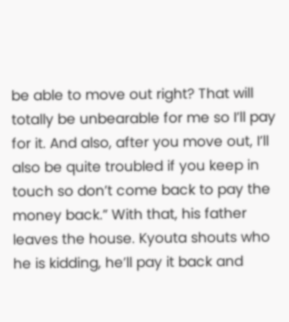be able to move out right? That will totally be unbearable for me so I’ll pay for it. And also, after you move out, I’ll also be quite troubled if you keep in touch so don’t come back to pay the money back.” With that, his father leaves the house. Kyouta shouts who he is kidding, he’ll pay it back and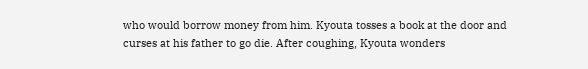who would borrow money from him. Kyouta tosses a book at the door and curses at his father to go die. After coughing, Kyouta wonders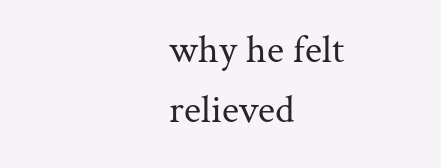why he felt relieved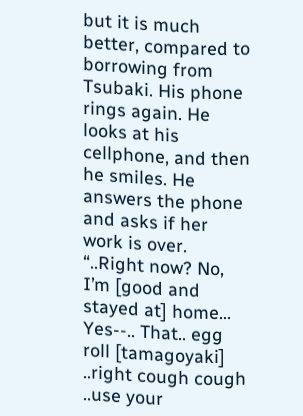but it is much better, compared to borrowing from Tsubaki. His phone rings again. He looks at his cellphone, and then he smiles. He answers the phone and asks if her work is over. “..Right now? No, I’m [good and stayed at] home... Yes--.. That.. egg roll [tamagoyaki] ..right cough cough ..use your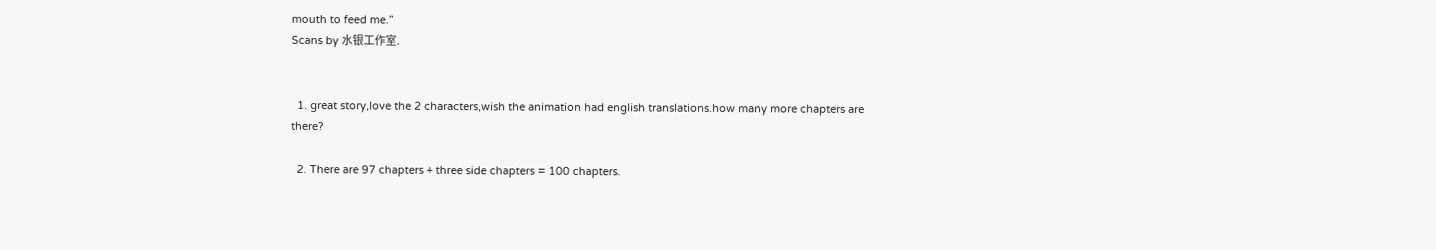mouth to feed me.”
Scans by 水银工作室.


  1. great story,love the 2 characters,wish the animation had english translations.how many more chapters are there?

  2. There are 97 chapters + three side chapters = 100 chapters.